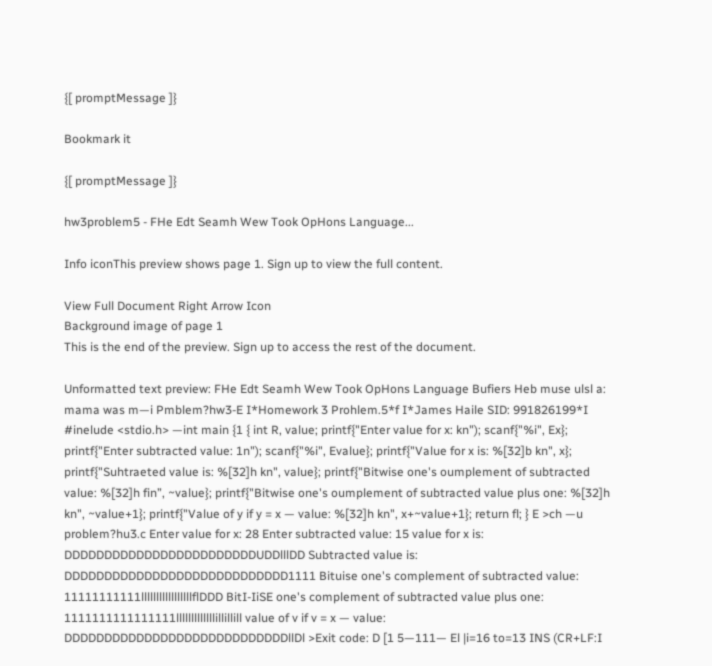{[ promptMessage ]}

Bookmark it

{[ promptMessage ]}

hw3problem5 - FHe Edt Seamh Wew Took OpHons Language...

Info iconThis preview shows page 1. Sign up to view the full content.

View Full Document Right Arrow Icon
Background image of page 1
This is the end of the preview. Sign up to access the rest of the document.

Unformatted text preview: FHe Edt Seamh Wew Took OpHons Language Bufiers Heb muse ulsl a: mama was m—i Pmblem?hw3-E I*Homework 3 Prohlem.5*f I*James Haile SID: 991826199*I #inelude <stdio.h> —int main {1 { int R, value; printf{"Enter value for x: kn"); scanf{"%i", Ex}; printf{"Enter subtracted value: 1n"); scanf{"%i", Evalue}; printf{"Value for x is: %[32]b kn", x}; printf{"Suhtraeted value is: %[32]h kn", value}; printf{"Bitwise one's oumplement of subtracted value: %[32]h fin”, ~value}; printf{"Bitwise one's oumplement of subtracted value plus one: %[32]h kn", ~value+1}; printf{"Value of y if y = x — value: %[32]h kn", x+~value+1}; return fl; } E >ch —u problem?hu3.c Enter value for x: 28 Enter subtracted value: 15 value for x is: DDDDDDDDDDDDDDDDDDDDDDDDUDDlllDD Subtracted value is: DDDDDDDDDDDDDDDDDDDDDDDDDDDD1111 Bituise one's complement of subtracted value: 11111111111lllllllllllllllllflDDD BitI-IiSE one's complement of subtracted value plus one: 1111111111111111lllllllllllllillillill value of v if v = x — value: DDDDDDDDDDDDDDDDDDDDDDDDDDDDllDl >Exit code: D [1 5—111— El |i=16 to=13 INS (CR+LF:I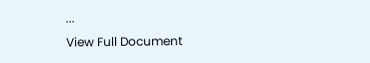...
View Full Document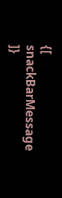{[ snackBarMessage ]}